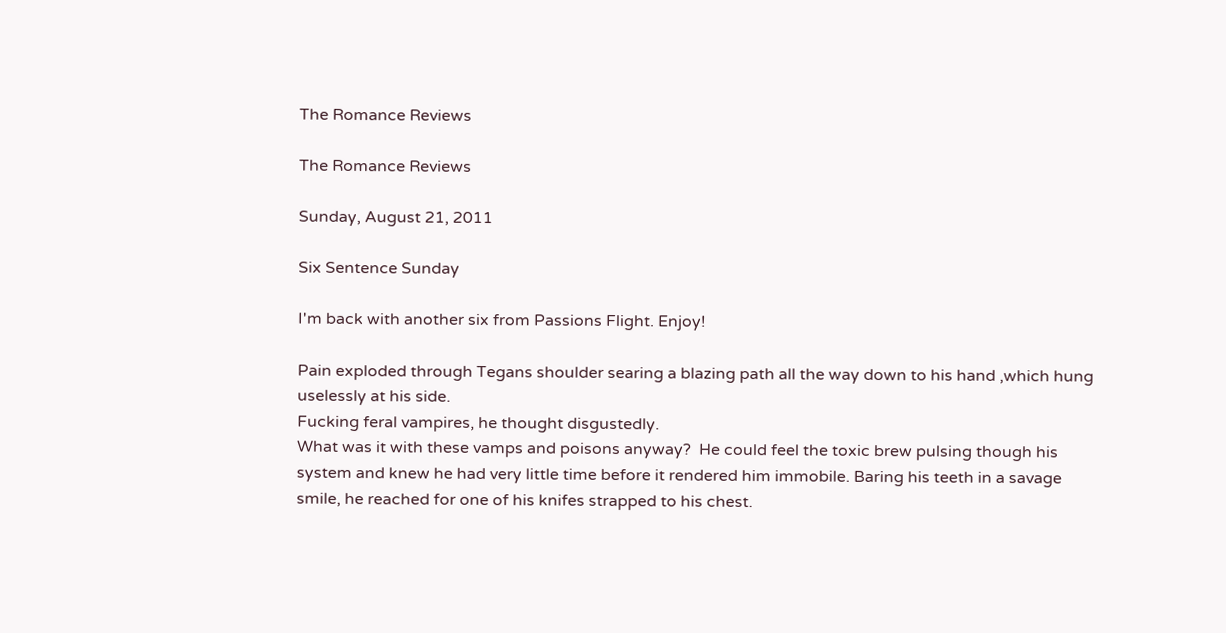The Romance Reviews

The Romance Reviews

Sunday, August 21, 2011

Six Sentence Sunday

I'm back with another six from Passions Flight. Enjoy!

Pain exploded through Tegans shoulder searing a blazing path all the way down to his hand ,which hung uselessly at his side.
Fucking feral vampires, he thought disgustedly.
What was it with these vamps and poisons anyway?  He could feel the toxic brew pulsing though his system and knew he had very little time before it rendered him immobile. Baring his teeth in a savage smile, he reached for one of his knifes strapped to his chest.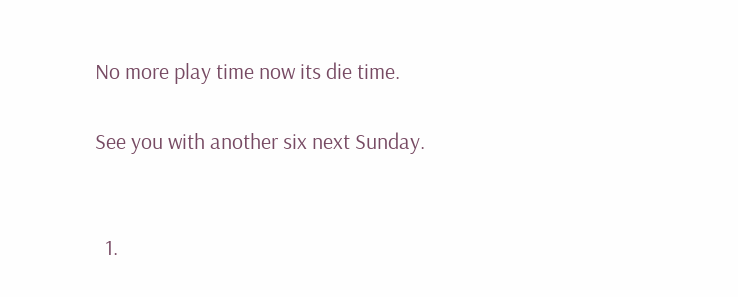No more play time now its die time.

See you with another six next Sunday.


  1.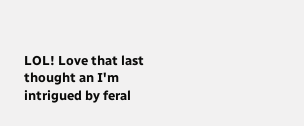LOL! Love that last thought an I'm intrigued by feral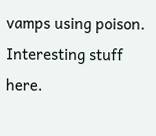vamps using poison. Interesting stuff here.